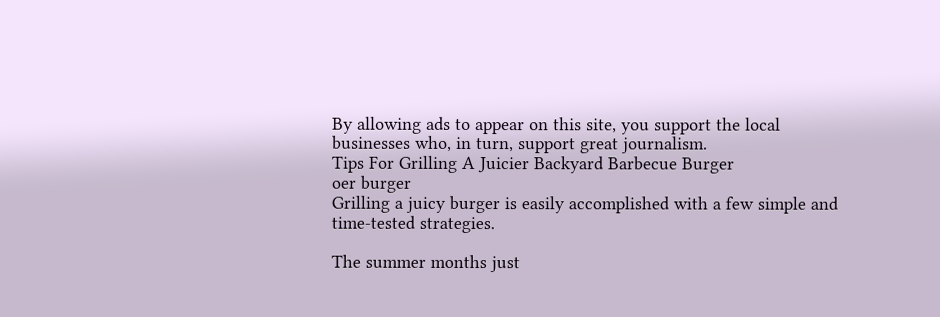By allowing ads to appear on this site, you support the local businesses who, in turn, support great journalism.
Tips For Grilling A Juicier Backyard Barbecue Burger
oer burger
Grilling a juicy burger is easily accomplished with a few simple and time-tested strategies.

The summer months just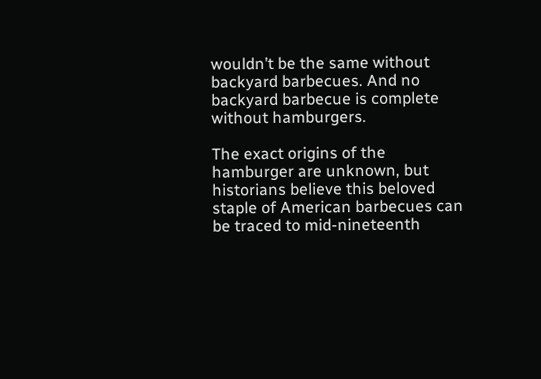wouldn’t be the same without backyard barbecues. And no backyard barbecue is complete without hamburgers.

The exact origins of the hamburger are unknown, but historians believe this beloved staple of American barbecues can be traced to mid-nineteenth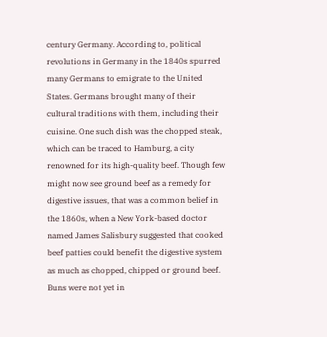century Germany. According to, political revolutions in Germany in the 1840s spurred many Germans to emigrate to the United States. Germans brought many of their cultural traditions with them, including their cuisine. One such dish was the chopped steak, which can be traced to Hamburg, a city renowned for its high-quality beef. Though few might now see ground beef as a remedy for digestive issues, that was a common belief in the 1860s, when a New York-based doctor named James Salisbury suggested that cooked beef patties could benefit the digestive system as much as chopped, chipped or ground beef. Buns were not yet in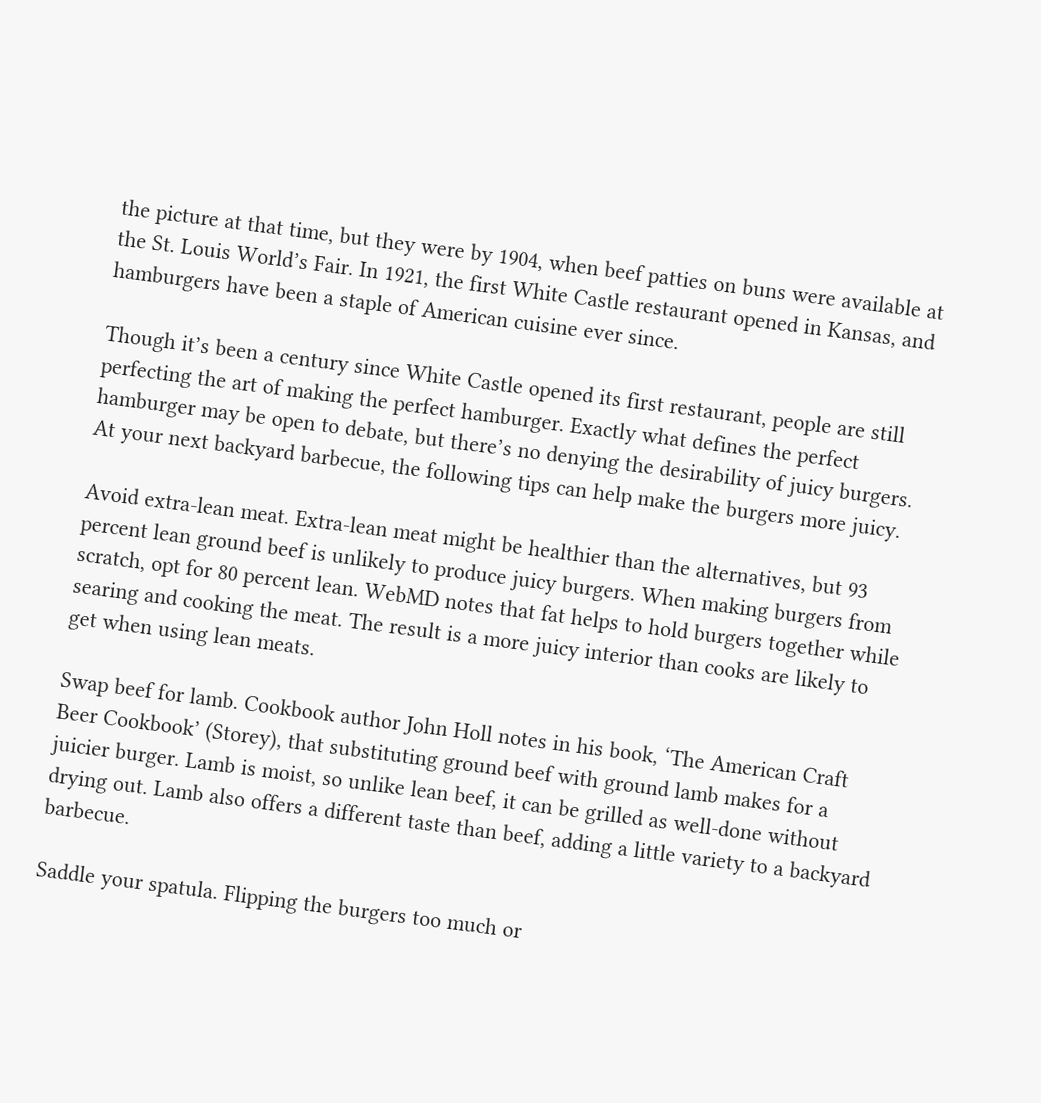the picture at that time, but they were by 1904, when beef patties on buns were available at the St. Louis World’s Fair. In 1921, the first White Castle restaurant opened in Kansas, and hamburgers have been a staple of American cuisine ever since.

Though it’s been a century since White Castle opened its first restaurant, people are still perfecting the art of making the perfect hamburger. Exactly what defines the perfect hamburger may be open to debate, but there’s no denying the desirability of juicy burgers. At your next backyard barbecue, the following tips can help make the burgers more juicy.

Avoid extra-lean meat. Extra-lean meat might be healthier than the alternatives, but 93 percent lean ground beef is unlikely to produce juicy burgers. When making burgers from scratch, opt for 80 percent lean. WebMD notes that fat helps to hold burgers together while searing and cooking the meat. The result is a more juicy interior than cooks are likely to get when using lean meats.

Swap beef for lamb. Cookbook author John Holl notes in his book, ‘The American Craft Beer Cookbook’ (Storey), that substituting ground beef with ground lamb makes for a juicier burger. Lamb is moist, so unlike lean beef, it can be grilled as well-done without drying out. Lamb also offers a different taste than beef, adding a little variety to a backyard barbecue.

Saddle your spatula. Flipping the burgers too much or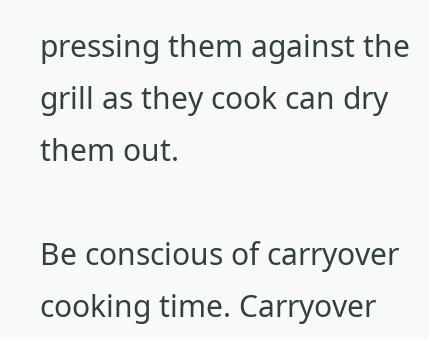pressing them against the grill as they cook can dry them out.

Be conscious of carryover cooking time. Carryover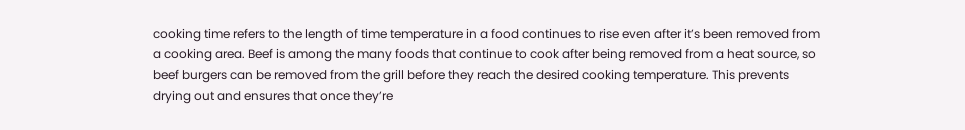cooking time refers to the length of time temperature in a food continues to rise even after it’s been removed from a cooking area. Beef is among the many foods that continue to cook after being removed from a heat source, so beef burgers can be removed from the grill before they reach the desired cooking temperature. This prevents drying out and ensures that once they’re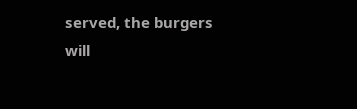served, the burgers will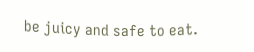be juicy and safe to eat.